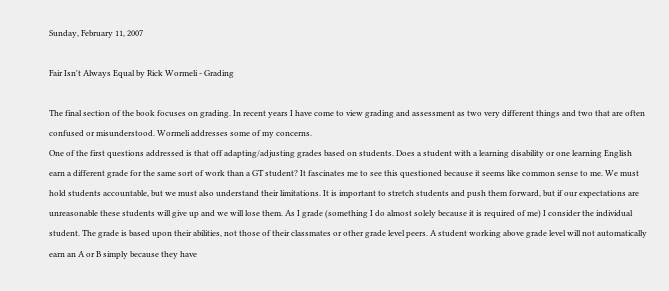Sunday, February 11, 2007

Fair Isn't Always Equal by Rick Wormeli - Grading

The final section of the book focuses on grading. In recent years I have come to view grading and assessment as two very different things and two that are often confused or misunderstood. Wormeli addresses some of my concerns.
One of the first questions addressed is that off adapting/adjusting grades based on students. Does a student with a learning disability or one learning English earn a different grade for the same sort of work than a GT student? It fascinates me to see this questioned because it seems like common sense to me. We must hold students accountable, but we must also understand their limitations. It is important to stretch students and push them forward, but if our expectations are unreasonable these students will give up and we will lose them. As I grade (something I do almost solely because it is required of me) I consider the individual student. The grade is based upon their abilities, not those of their classmates or other grade level peers. A student working above grade level will not automatically earn an A or B simply because they have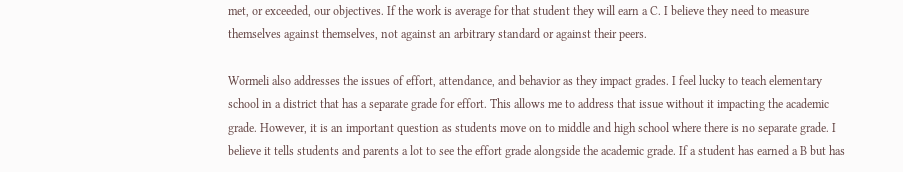met, or exceeded, our objectives. If the work is average for that student they will earn a C. I believe they need to measure themselves against themselves, not against an arbitrary standard or against their peers.

Wormeli also addresses the issues of effort, attendance, and behavior as they impact grades. I feel lucky to teach elementary school in a district that has a separate grade for effort. This allows me to address that issue without it impacting the academic grade. However, it is an important question as students move on to middle and high school where there is no separate grade. I believe it tells students and parents a lot to see the effort grade alongside the academic grade. If a student has earned a B but has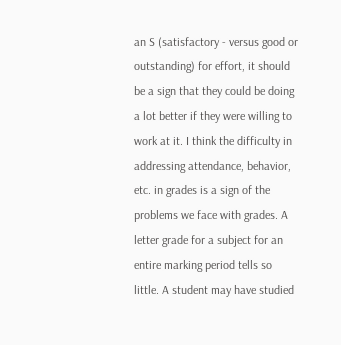an S (satisfactory - versus good or outstanding) for effort, it should be a sign that they could be doing a lot better if they were willing to work at it. I think the difficulty in addressing attendance, behavior, etc. in grades is a sign of the problems we face with grades. A letter grade for a subject for an entire marking period tells so little. A student may have studied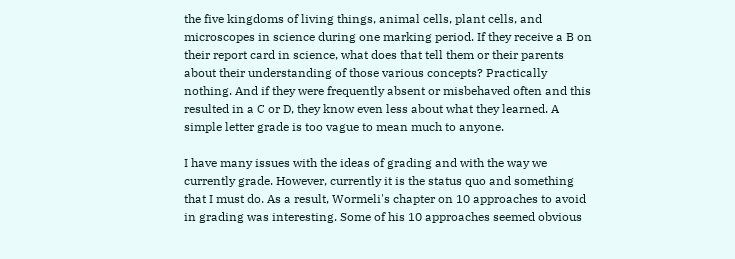the five kingdoms of living things, animal cells, plant cells, and microscopes in science during one marking period. If they receive a B on their report card in science, what does that tell them or their parents about their understanding of those various concepts? Practically nothing. And if they were frequently absent or misbehaved often and this resulted in a C or D, they know even less about what they learned. A simple letter grade is too vague to mean much to anyone.

I have many issues with the ideas of grading and with the way we currently grade. However, currently it is the status quo and something that I must do. As a result, Wormeli's chapter on 10 approaches to avoid in grading was interesting. Some of his 10 approaches seemed obvious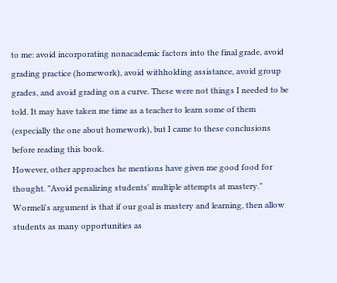to me: avoid incorporating nonacademic factors into the final grade, avoid grading practice (homework), avoid withholding assistance, avoid group grades, and avoid grading on a curve. These were not things I needed to be told. It may have taken me time as a teacher to learn some of them (especially the one about homework), but I came to these conclusions before reading this book.
However, other approaches he mentions have given me good food for thought. "Avoid penalizing students' multiple attempts at mastery." Wormeli's argument is that if our goal is mastery and learning, then allow students as many opportunities as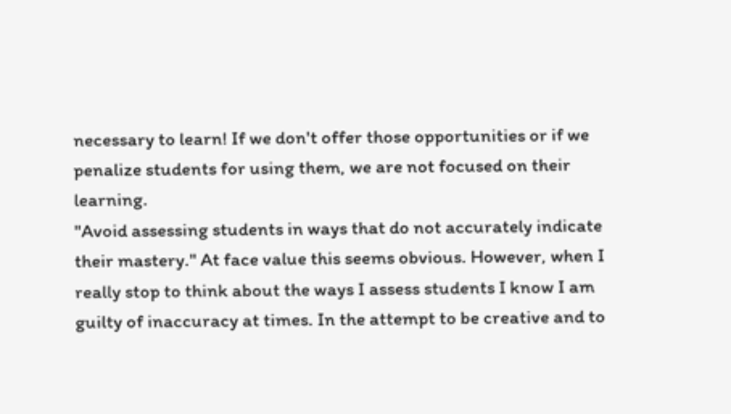necessary to learn! If we don't offer those opportunities or if we penalize students for using them, we are not focused on their learning.
"Avoid assessing students in ways that do not accurately indicate their mastery." At face value this seems obvious. However, when I really stop to think about the ways I assess students I know I am guilty of inaccuracy at times. In the attempt to be creative and to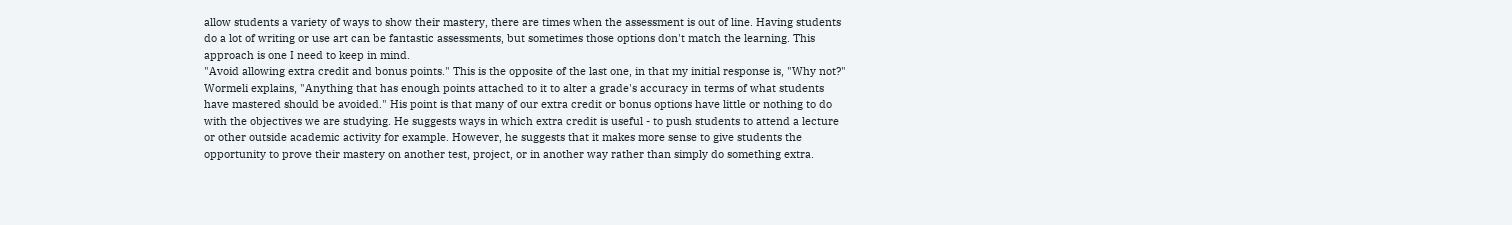allow students a variety of ways to show their mastery, there are times when the assessment is out of line. Having students do a lot of writing or use art can be fantastic assessments, but sometimes those options don't match the learning. This approach is one I need to keep in mind.
"Avoid allowing extra credit and bonus points." This is the opposite of the last one, in that my initial response is, "Why not?" Wormeli explains, "Anything that has enough points attached to it to alter a grade's accuracy in terms of what students have mastered should be avoided." His point is that many of our extra credit or bonus options have little or nothing to do with the objectives we are studying. He suggests ways in which extra credit is useful - to push students to attend a lecture or other outside academic activity for example. However, he suggests that it makes more sense to give students the opportunity to prove their mastery on another test, project, or in another way rather than simply do something extra.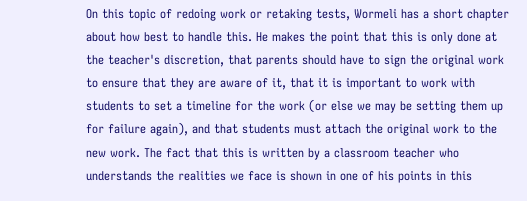On this topic of redoing work or retaking tests, Wormeli has a short chapter about how best to handle this. He makes the point that this is only done at the teacher's discretion, that parents should have to sign the original work to ensure that they are aware of it, that it is important to work with students to set a timeline for the work (or else we may be setting them up for failure again), and that students must attach the original work to the new work. The fact that this is written by a classroom teacher who understands the realities we face is shown in one of his points in this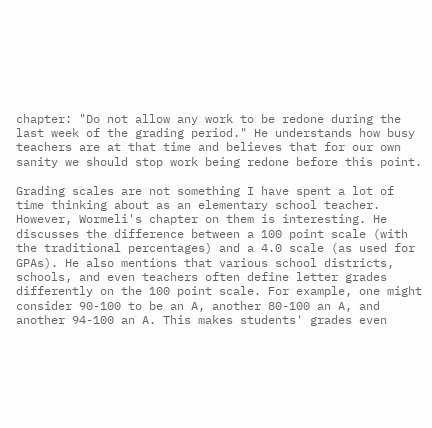chapter: "Do not allow any work to be redone during the last week of the grading period." He understands how busy teachers are at that time and believes that for our own sanity we should stop work being redone before this point.

Grading scales are not something I have spent a lot of time thinking about as an elementary school teacher. However, Wormeli's chapter on them is interesting. He discusses the difference between a 100 point scale (with the traditional percentages) and a 4.0 scale (as used for GPAs). He also mentions that various school districts, schools, and even teachers often define letter grades differently on the 100 point scale. For example, one might consider 90-100 to be an A, another 80-100 an A, and another 94-100 an A. This makes students' grades even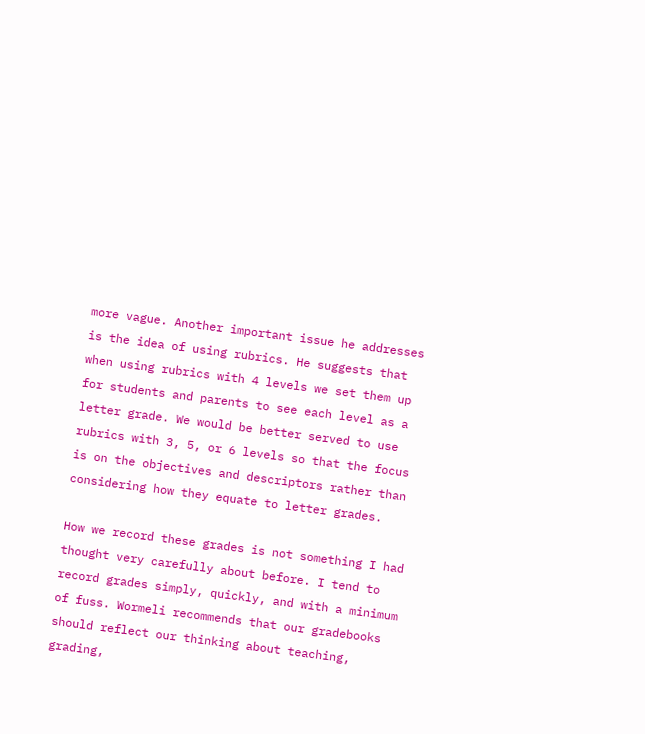more vague. Another important issue he addresses is the idea of using rubrics. He suggests that when using rubrics with 4 levels we set them up for students and parents to see each level as a letter grade. We would be better served to use rubrics with 3, 5, or 6 levels so that the focus is on the objectives and descriptors rather than considering how they equate to letter grades.

How we record these grades is not something I had thought very carefully about before. I tend to record grades simply, quickly, and with a minimum of fuss. Wormeli recommends that our gradebooks should reflect our thinking about teaching, grading,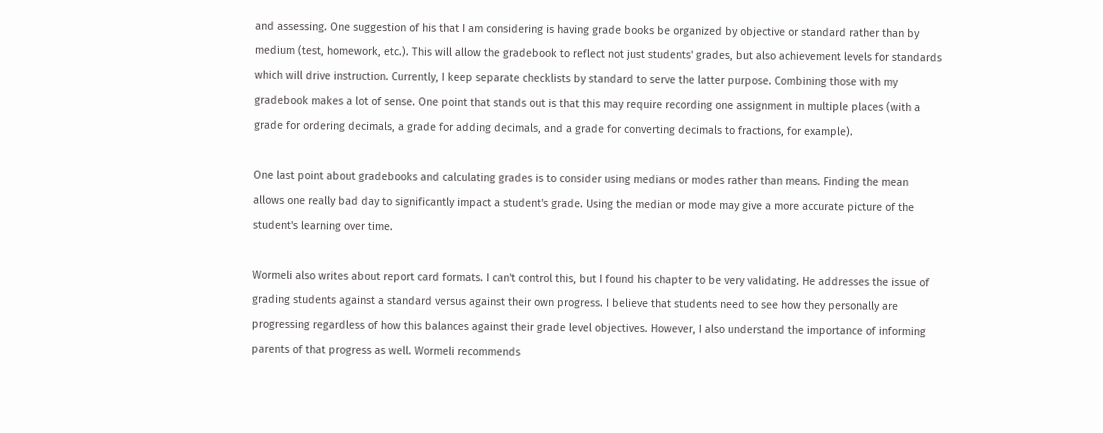and assessing. One suggestion of his that I am considering is having grade books be organized by objective or standard rather than by medium (test, homework, etc.). This will allow the gradebook to reflect not just students' grades, but also achievement levels for standards which will drive instruction. Currently, I keep separate checklists by standard to serve the latter purpose. Combining those with my gradebook makes a lot of sense. One point that stands out is that this may require recording one assignment in multiple places (with a grade for ordering decimals, a grade for adding decimals, and a grade for converting decimals to fractions, for example).

One last point about gradebooks and calculating grades is to consider using medians or modes rather than means. Finding the mean allows one really bad day to significantly impact a student's grade. Using the median or mode may give a more accurate picture of the student's learning over time.

Wormeli also writes about report card formats. I can't control this, but I found his chapter to be very validating. He addresses the issue of grading students against a standard versus against their own progress. I believe that students need to see how they personally are progressing regardless of how this balances against their grade level objectives. However, I also understand the importance of informing parents of that progress as well. Wormeli recommends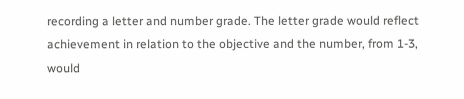recording a letter and number grade. The letter grade would reflect achievement in relation to the objective and the number, from 1-3, would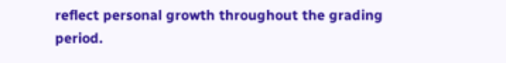reflect personal growth throughout the grading period.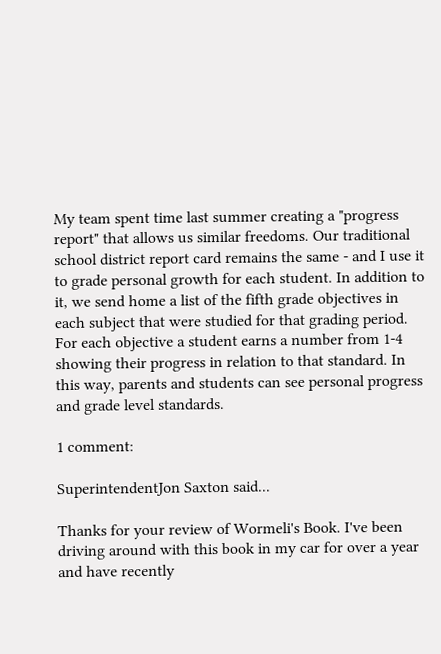My team spent time last summer creating a "progress report" that allows us similar freedoms. Our traditional school district report card remains the same - and I use it to grade personal growth for each student. In addition to it, we send home a list of the fifth grade objectives in each subject that were studied for that grading period. For each objective a student earns a number from 1-4 showing their progress in relation to that standard. In this way, parents and students can see personal progress and grade level standards.

1 comment:

SuperintendentJon Saxton said...

Thanks for your review of Wormeli's Book. I've been driving around with this book in my car for over a year and have recently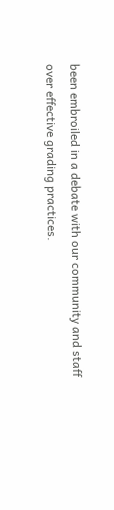been embroiled in a debate with our community and staff over effective grading practices.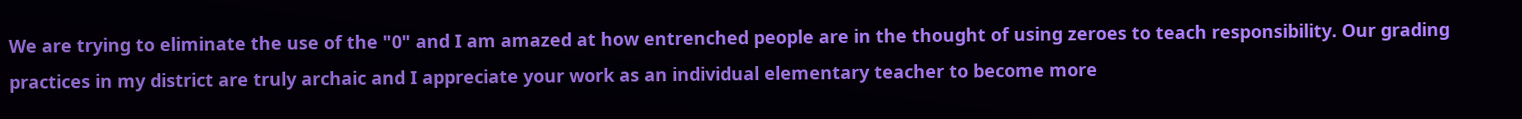We are trying to eliminate the use of the "0" and I am amazed at how entrenched people are in the thought of using zeroes to teach responsibility. Our grading practices in my district are truly archaic and I appreciate your work as an individual elementary teacher to become more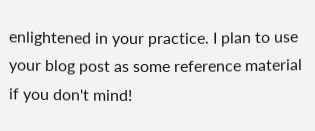enlightened in your practice. I plan to use your blog post as some reference material if you don't mind!